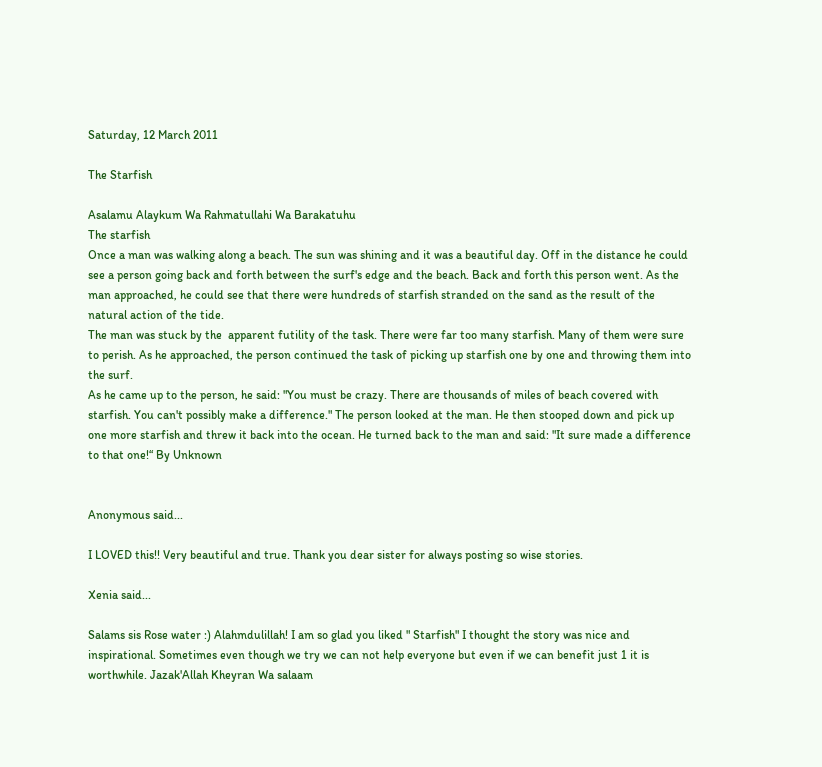Saturday, 12 March 2011

The Starfish

Asalamu Alaykum Wa Rahmatullahi Wa Barakatuhu
The starfish
Once a man was walking along a beach. The sun was shining and it was a beautiful day. Off in the distance he could see a person going back and forth between the surf's edge and the beach. Back and forth this person went. As the man approached, he could see that there were hundreds of starfish stranded on the sand as the result of the natural action of the tide.
The man was stuck by the  apparent futility of the task. There were far too many starfish. Many of them were sure to perish. As he approached, the person continued the task of picking up starfish one by one and throwing them into the surf.
As he came up to the person, he said: "You must be crazy. There are thousands of miles of beach covered with starfish. You can't possibly make a difference." The person looked at the man. He then stooped down and pick up one more starfish and threw it back into the ocean. He turned back to the man and said: "It sure made a difference to that one!“ By Unknown


Anonymous said...

I LOVED this!! Very beautiful and true. Thank you dear sister for always posting so wise stories.

Xenia said...

Salams sis Rose water :) Alahmdulillah! I am so glad you liked " Starfish" I thought the story was nice and inspirational. Sometimes even though we try we can not help everyone but even if we can benefit just 1 it is worthwhile. Jazak'Allah Kheyran Wa salaam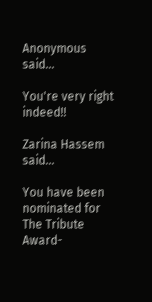Anonymous said...

You're very right indeed!!

Zarina Hassem said...

You have been nominated for The Tribute Award-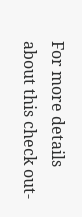For more details about this check out-